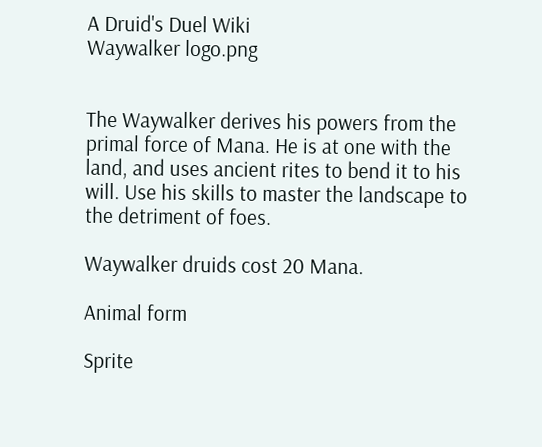A Druid's Duel Wiki
Waywalker logo.png


The Waywalker derives his powers from the primal force of Mana. He is at one with the land, and uses ancient rites to bend it to his will. Use his skills to master the landscape to the detriment of foes.

Waywalker druids cost 20 Mana.

Animal form

Sprite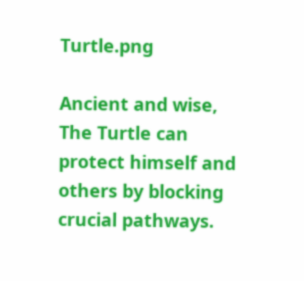Turtle.png

Ancient and wise, The Turtle can protect himself and others by blocking crucial pathways.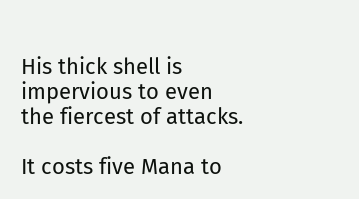His thick shell is impervious to even the fiercest of attacks.

It costs five Mana to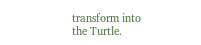transform into the Turtle.